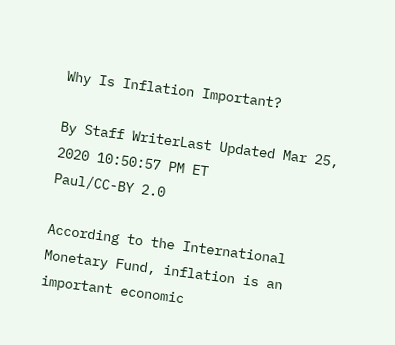Why Is Inflation Important?

By Staff WriterLast Updated Mar 25, 2020 10:50:57 PM ET
Paul/CC-BY 2.0

According to the International Monetary Fund, inflation is an important economic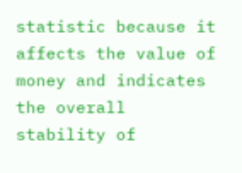statistic because it affects the value of money and indicates the overall stability of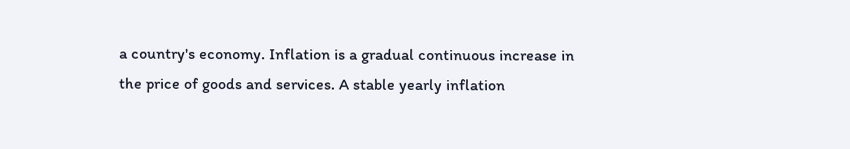a country's economy. Inflation is a gradual continuous increase in the price of goods and services. A stable yearly inflation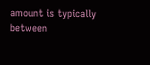amount is typically between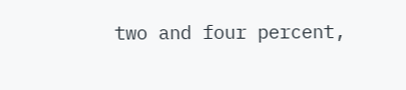two and four percent,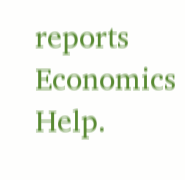reports Economics Help.